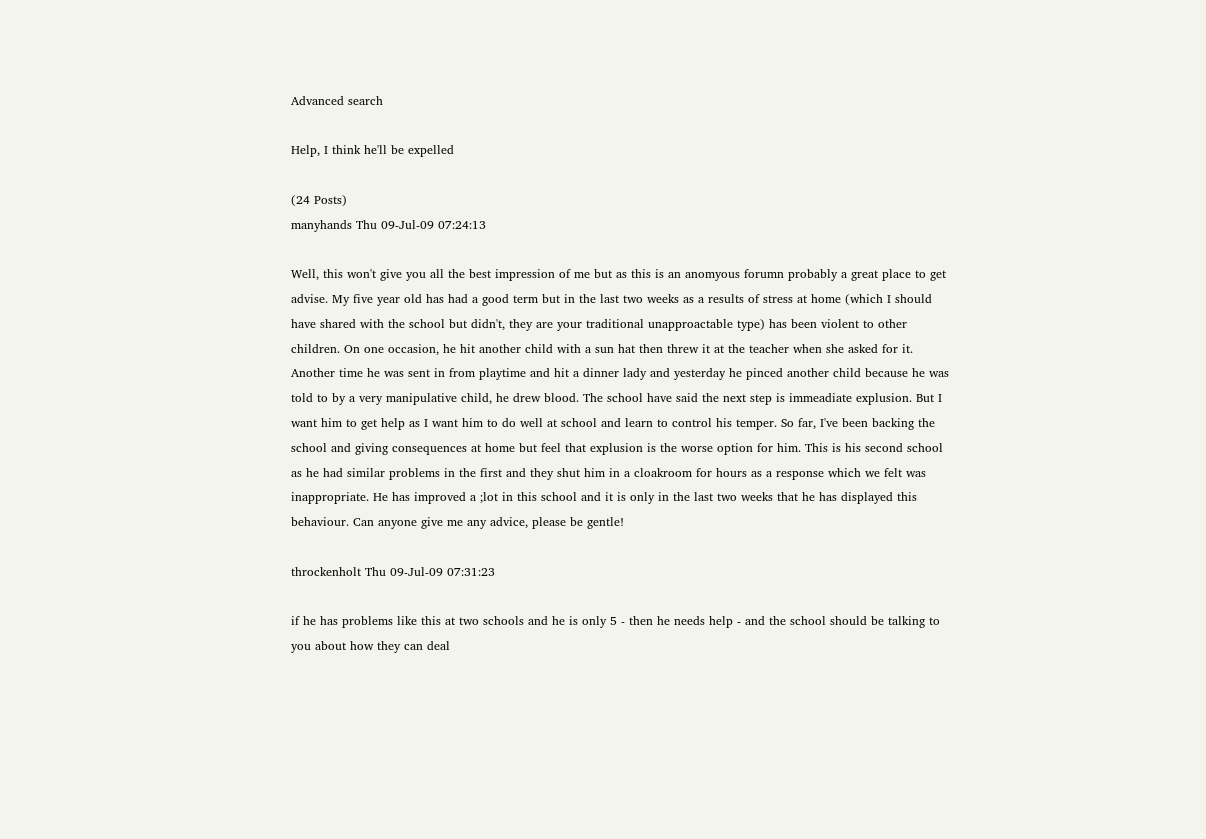Advanced search

Help, I think he'll be expelled

(24 Posts)
manyhands Thu 09-Jul-09 07:24:13

Well, this won't give you all the best impression of me but as this is an anomyous forumn probably a great place to get advise. My five year old has had a good term but in the last two weeks as a results of stress at home (which I should have shared with the school but didn't, they are your traditional unapproactable type) has been violent to other children. On one occasion, he hit another child with a sun hat then threw it at the teacher when she asked for it. Another time he was sent in from playtime and hit a dinner lady and yesterday he pinced another child because he was told to by a very manipulative child, he drew blood. The school have said the next step is immeadiate explusion. But I want him to get help as I want him to do well at school and learn to control his temper. So far, I've been backing the school and giving consequences at home but feel that explusion is the worse option for him. This is his second school as he had similar problems in the first and they shut him in a cloakroom for hours as a response which we felt was inappropriate. He has improved a ;lot in this school and it is only in the last two weeks that he has displayed this behaviour. Can anyone give me any advice, please be gentle!

throckenholt Thu 09-Jul-09 07:31:23

if he has problems like this at two schools and he is only 5 - then he needs help - and the school should be talking to you about how they can deal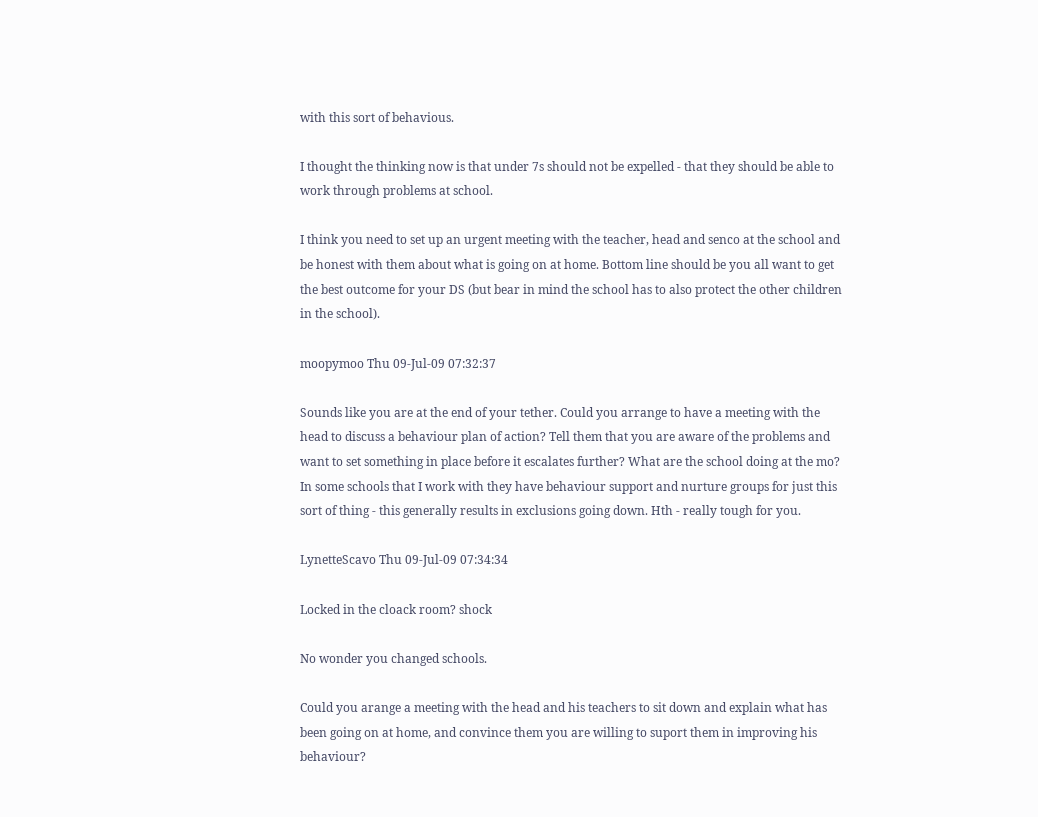with this sort of behavious.

I thought the thinking now is that under 7s should not be expelled - that they should be able to work through problems at school.

I think you need to set up an urgent meeting with the teacher, head and senco at the school and be honest with them about what is going on at home. Bottom line should be you all want to get the best outcome for your DS (but bear in mind the school has to also protect the other children in the school).

moopymoo Thu 09-Jul-09 07:32:37

Sounds like you are at the end of your tether. Could you arrange to have a meeting with the head to discuss a behaviour plan of action? Tell them that you are aware of the problems and want to set something in place before it escalates further? What are the school doing at the mo? In some schools that I work with they have behaviour support and nurture groups for just this sort of thing - this generally results in exclusions going down. Hth - really tough for you.

LynetteScavo Thu 09-Jul-09 07:34:34

Locked in the cloack room? shock

No wonder you changed schools.

Could you arange a meeting with the head and his teachers to sit down and explain what has been going on at home, and convince them you are willing to suport them in improving his behaviour?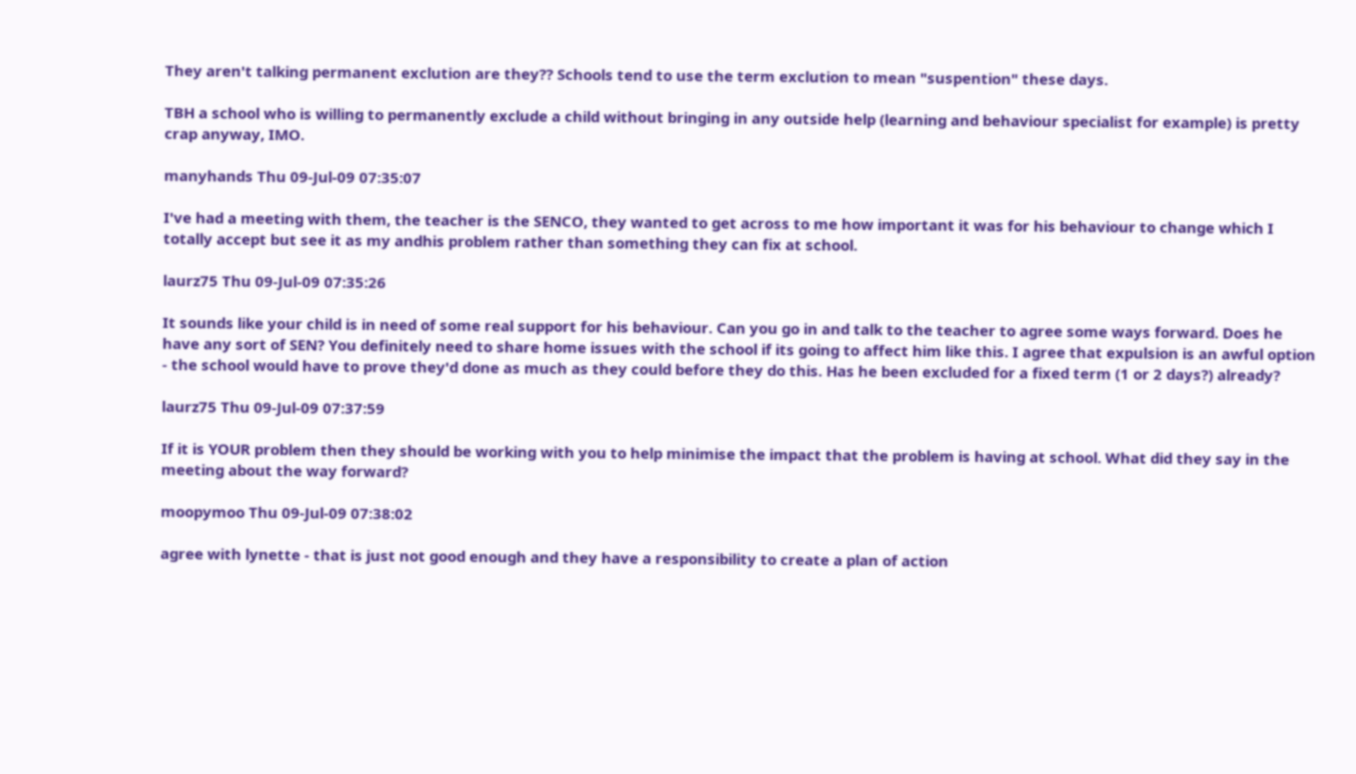They aren't talking permanent exclution are they?? Schools tend to use the term exclution to mean "suspention" these days.

TBH a school who is willing to permanently exclude a child without bringing in any outside help (learning and behaviour specialist for example) is pretty crap anyway, IMO.

manyhands Thu 09-Jul-09 07:35:07

I've had a meeting with them, the teacher is the SENCO, they wanted to get across to me how important it was for his behaviour to change which I totally accept but see it as my andhis problem rather than something they can fix at school.

laurz75 Thu 09-Jul-09 07:35:26

It sounds like your child is in need of some real support for his behaviour. Can you go in and talk to the teacher to agree some ways forward. Does he have any sort of SEN? You definitely need to share home issues with the school if its going to affect him like this. I agree that expulsion is an awful option - the school would have to prove they'd done as much as they could before they do this. Has he been excluded for a fixed term (1 or 2 days?) already?

laurz75 Thu 09-Jul-09 07:37:59

If it is YOUR problem then they should be working with you to help minimise the impact that the problem is having at school. What did they say in the meeting about the way forward?

moopymoo Thu 09-Jul-09 07:38:02

agree with lynette - that is just not good enough and they have a responsibility to create a plan of action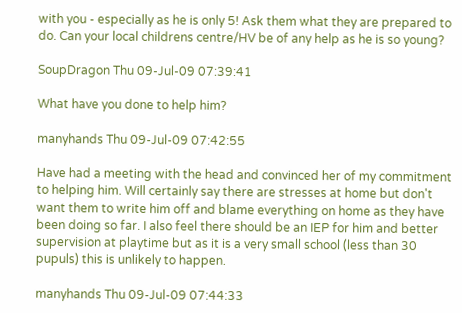with you - especially as he is only 5! Ask them what they are prepared to do. Can your local childrens centre/HV be of any help as he is so young?

SoupDragon Thu 09-Jul-09 07:39:41

What have you done to help him?

manyhands Thu 09-Jul-09 07:42:55

Have had a meeting with the head and convinced her of my commitment to helping him. Will certainly say there are stresses at home but don't want them to write him off and blame everything on home as they have been doing so far. I also feel there should be an IEP for him and better supervision at playtime but as it is a very small school (less than 30 pupuls) this is unlikely to happen.

manyhands Thu 09-Jul-09 07:44:33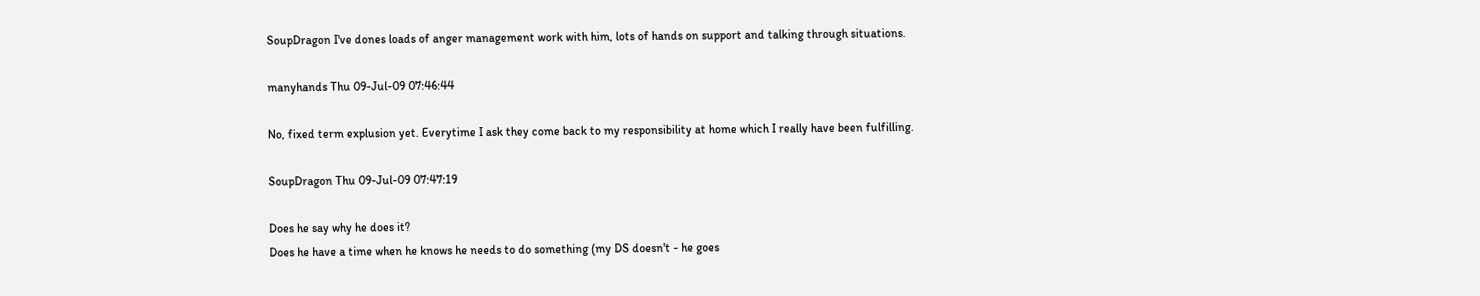SoupDragon I've dones loads of anger management work with him, lots of hands on support and talking through situations.

manyhands Thu 09-Jul-09 07:46:44

No, fixed term explusion yet. Everytime I ask they come back to my responsibility at home which I really have been fulfilling.

SoupDragon Thu 09-Jul-09 07:47:19

Does he say why he does it?
Does he have a time when he knows he needs to do something (my DS doesn't - he goes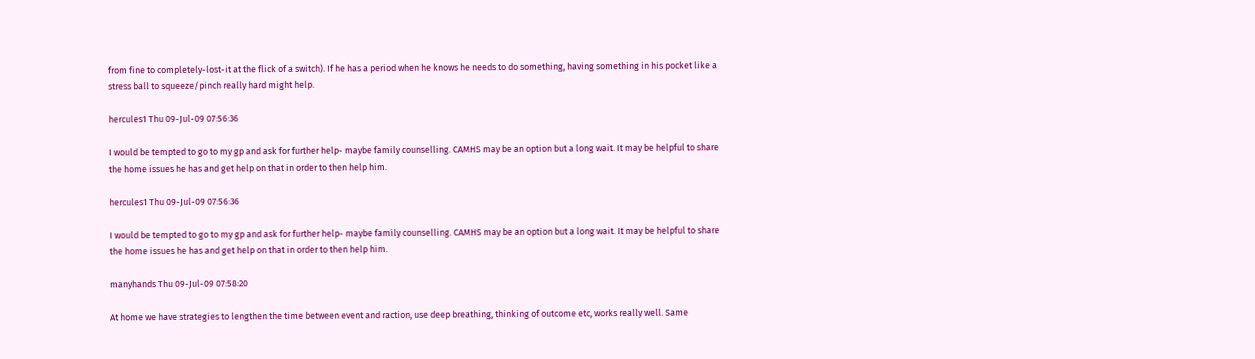from fine to completely-lost-it at the flick of a switch). If he has a period when he knows he needs to do something, having something in his pocket like a stress ball to squeeze/pinch really hard might help.

hercules1 Thu 09-Jul-09 07:56:36

I would be tempted to go to my gp and ask for further help- maybe family counselling. CAMHS may be an option but a long wait. It may be helpful to share the home issues he has and get help on that in order to then help him.

hercules1 Thu 09-Jul-09 07:56:36

I would be tempted to go to my gp and ask for further help- maybe family counselling. CAMHS may be an option but a long wait. It may be helpful to share the home issues he has and get help on that in order to then help him.

manyhands Thu 09-Jul-09 07:58:20

At home we have strategies to lengthen the time between event and raction, use deep breathing, thinking of outcome etc, works really well. Same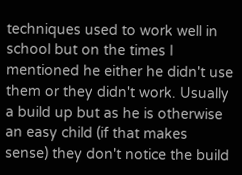techniques used to work well in school but on the times I mentioned he either he didn't use them or they didn't work. Usually a build up but as he is otherwise an easy child (if that makes sense) they don't notice the build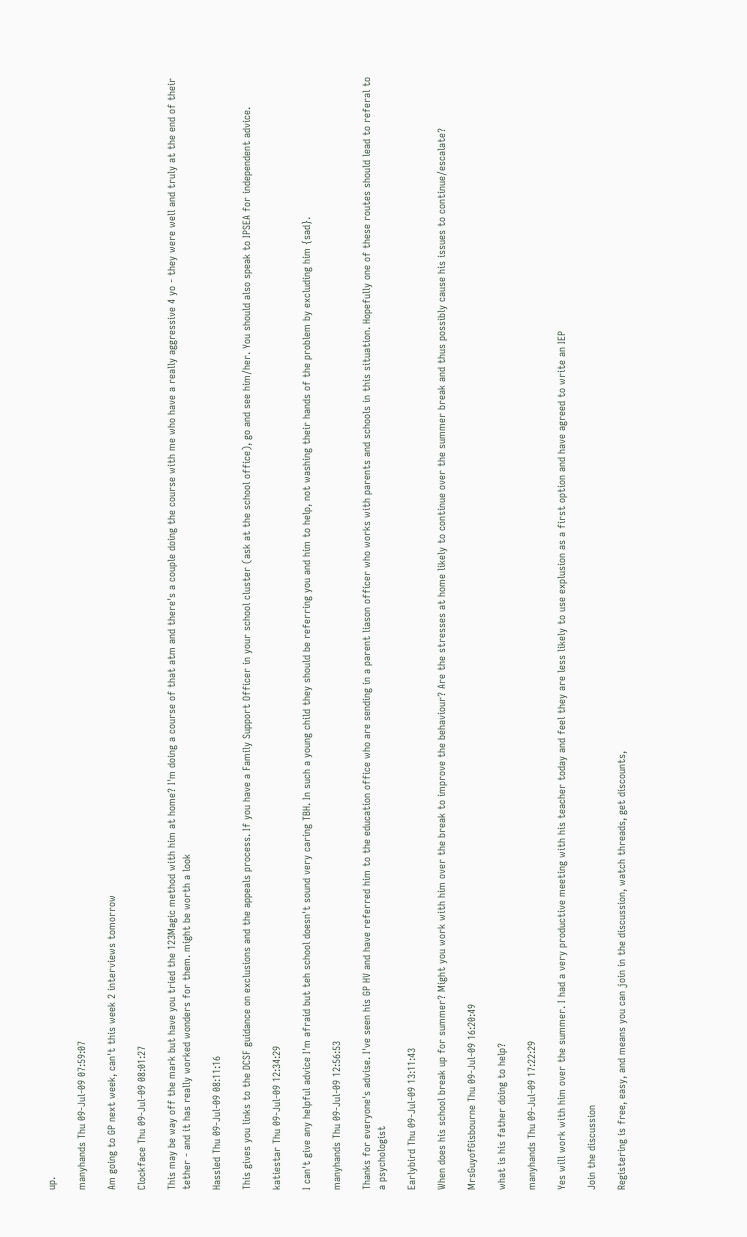up.

manyhands Thu 09-Jul-09 07:59:07

Am going to GP next week, can't this week 2 interviews tomorrow

Clockface Thu 09-Jul-09 08:01:27

This may be way off the mark but have you tried the 123Magic method with him at home? I'm doing a course of that atm and there's a couple doing the course with me who have a really aggressive 4 yo - they were well and truly at the end of their tether - and it has really worked wonders for them. might be worth a look

Hassled Thu 09-Jul-09 08:11:16

This gives you links to the DCSF guidance on exclusions and the appeals process. If you have a Family Support Officer in your school cluster (ask at the school office), go and see him/her. You should also speak to IPSEA for independent advice.

katiestar Thu 09-Jul-09 12:34:29

I can't give any helpful advice I'm afraid but teh school doesn't sound very caring TBH. In such a young child they should be referring you and him to help, not washing their hands of the problem by excluding him {sad}.

manyhands Thu 09-Jul-09 12:56:53

Thanks for everyone's advise. I've seen his GP HV and have referred him to the education office who are sending in a parent liason officer who works with parents and schools in this situation. Hopefully one of these routes should lead to referal to a psychologist

Earlybird Thu 09-Jul-09 13:11:43

When does his school break up for summer? Might you work with him over the break to improve the behaviour? Are the stresses at home likely to continue over the summer break and thus possibly cause his issues to continue/escalate?

MrsGuyofGisbourne Thu 09-Jul-09 16:20:49

what is his father doing to help?

manyhands Thu 09-Jul-09 17:22:29

Yes will work with him over the summer. I had a very productive meeting with his teacher today and feel they are less likely to use explusion as a first option and have agreed to write an IEP

Join the discussion

Registering is free, easy, and means you can join in the discussion, watch threads, get discounts,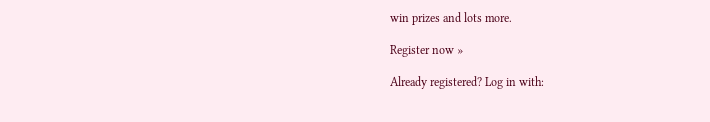win prizes and lots more.

Register now »

Already registered? Log in with: